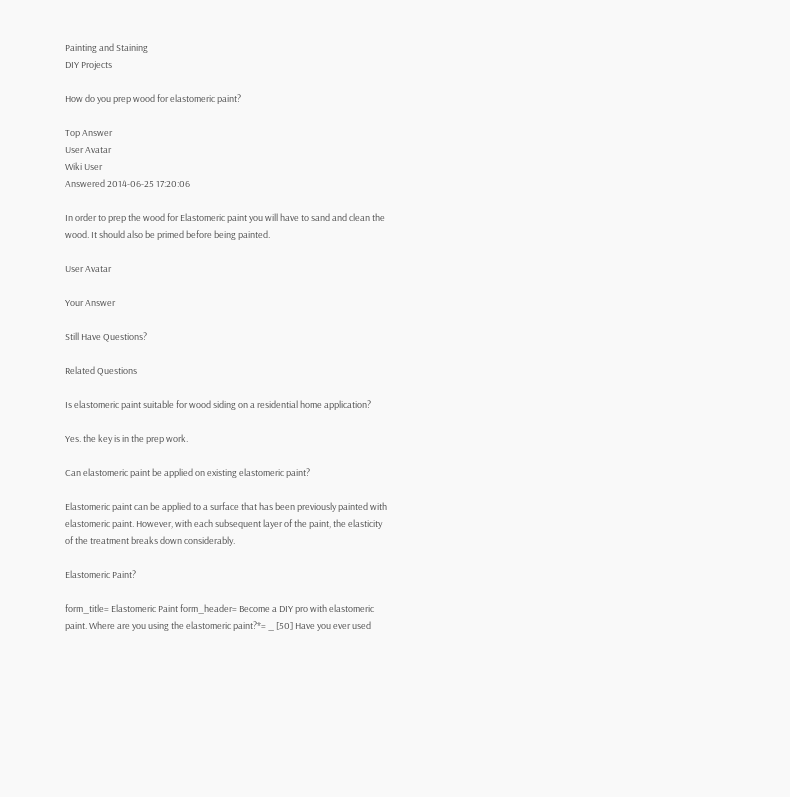Painting and Staining
DIY Projects

How do you prep wood for elastomeric paint?

Top Answer
User Avatar
Wiki User
Answered 2014-06-25 17:20:06

In order to prep the wood for Elastomeric paint you will have to sand and clean the wood. It should also be primed before being painted.

User Avatar

Your Answer

Still Have Questions?

Related Questions

Is elastomeric paint suitable for wood siding on a residential home application?

Yes. the key is in the prep work.

Can elastomeric paint be applied on existing elastomeric paint?

Elastomeric paint can be applied to a surface that has been previously painted with elastomeric paint. However, with each subsequent layer of the paint, the elasticity of the treatment breaks down considerably.

Elastomeric Paint?

form_title= Elastomeric Paint form_header= Become a DIY pro with elastomeric paint. Where are you using the elastomeric paint?*= _ [50] Have you ever used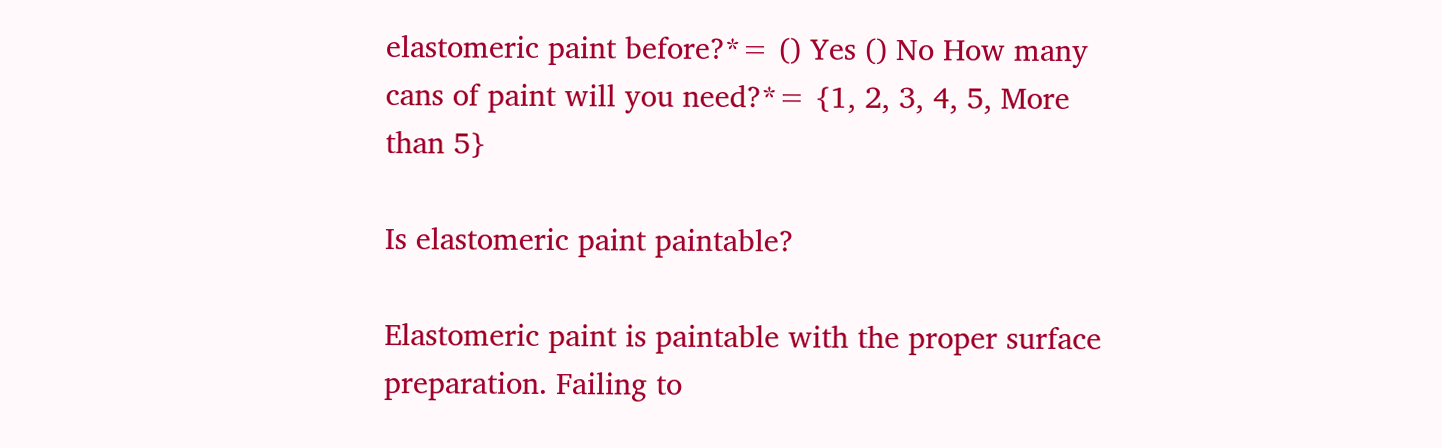elastomeric paint before?*= () Yes () No How many cans of paint will you need?*= {1, 2, 3, 4, 5, More than 5}

Is elastomeric paint paintable?

Elastomeric paint is paintable with the proper surface preparation. Failing to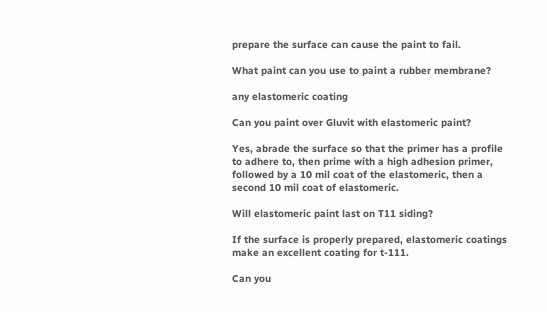prepare the surface can cause the paint to fail.

What paint can you use to paint a rubber membrane?

any elastomeric coating

Can you paint over Gluvit with elastomeric paint?

Yes, abrade the surface so that the primer has a profile to adhere to, then prime with a high adhesion primer, followed by a 10 mil coat of the elastomeric, then a second 10 mil coat of elastomeric.

Will elastomeric paint last on T11 siding?

If the surface is properly prepared, elastomeric coatings make an excellent coating for t-111.

Can you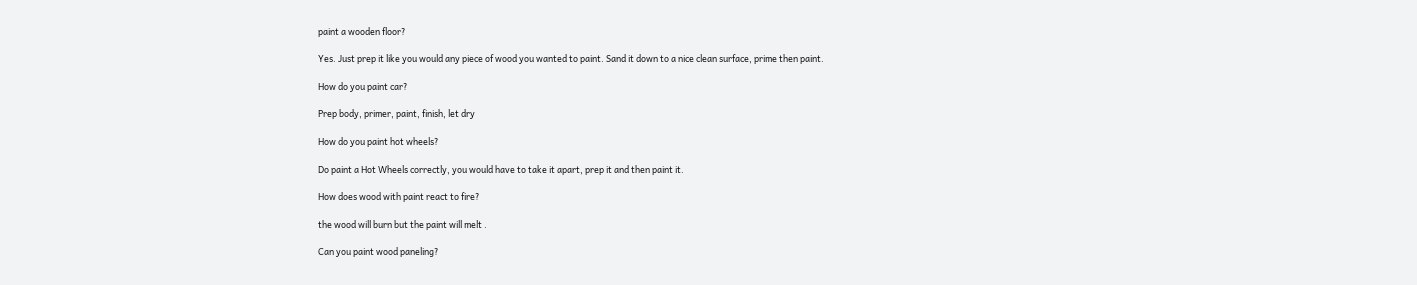paint a wooden floor?

Yes. Just prep it like you would any piece of wood you wanted to paint. Sand it down to a nice clean surface, prime then paint.

How do you paint car?

Prep body, primer, paint, finish, let dry

How do you paint hot wheels?

Do paint a Hot Wheels correctly, you would have to take it apart, prep it and then paint it.

How does wood with paint react to fire?

the wood will burn but the paint will melt .

Can you paint wood paneling?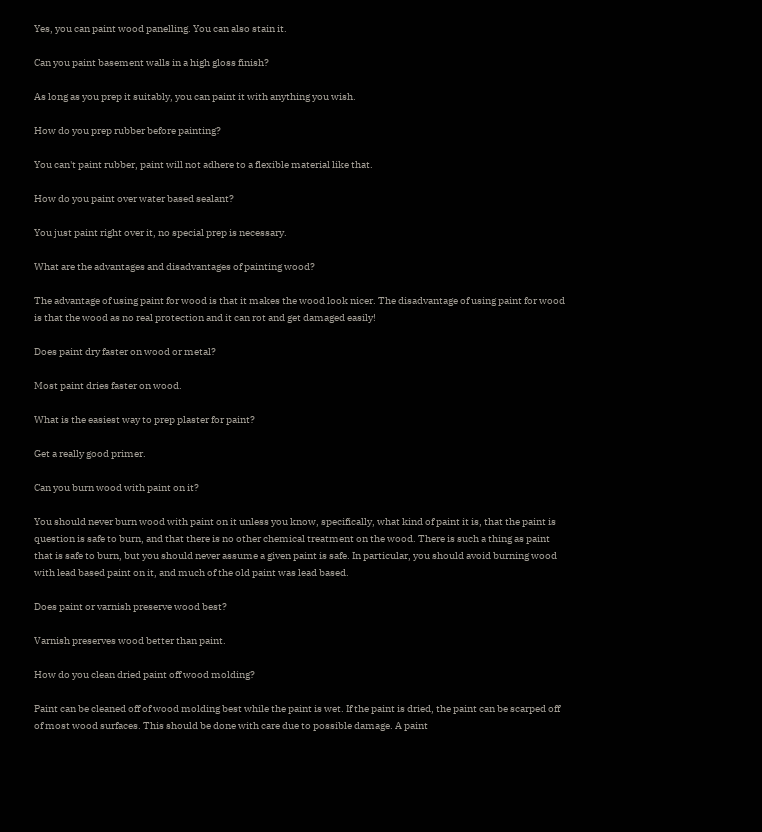Yes, you can paint wood panelling. You can also stain it.

Can you paint basement walls in a high gloss finish?

As long as you prep it suitably, you can paint it with anything you wish.

How do you prep rubber before painting?

You can't paint rubber, paint will not adhere to a flexible material like that.

How do you paint over water based sealant?

You just paint right over it, no special prep is necessary.

What are the advantages and disadvantages of painting wood?

The advantage of using paint for wood is that it makes the wood look nicer. The disadvantage of using paint for wood is that the wood as no real protection and it can rot and get damaged easily!

Does paint dry faster on wood or metal?

Most paint dries faster on wood.

What is the easiest way to prep plaster for paint?

Get a really good primer.

Can you burn wood with paint on it?

You should never burn wood with paint on it unless you know, specifically, what kind of paint it is, that the paint is question is safe to burn, and that there is no other chemical treatment on the wood. There is such a thing as paint that is safe to burn, but you should never assume a given paint is safe. In particular, you should avoid burning wood with lead based paint on it, and much of the old paint was lead based.

Does paint or varnish preserve wood best?

Varnish preserves wood better than paint.

How do you clean dried paint off wood molding?

Paint can be cleaned off of wood molding best while the paint is wet. If the paint is dried, the paint can be scarped off of most wood surfaces. This should be done with care due to possible damage. A paint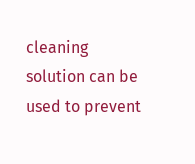cleaning solution can be used to prevent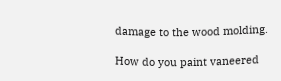damage to the wood molding.

How do you paint vaneered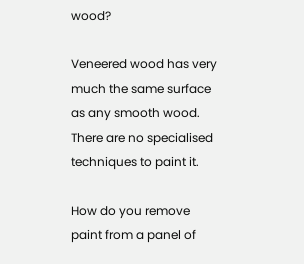wood?

Veneered wood has very much the same surface as any smooth wood. There are no specialised techniques to paint it.

How do you remove paint from a panel of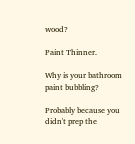wood?

Paint Thinner.

Why is your bathroom paint bubbling?

Probably because you didn't prep the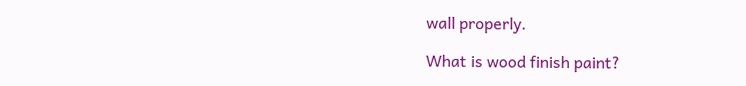wall properly.

What is wood finish paint?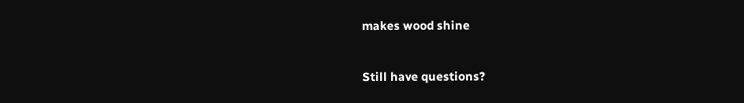makes wood shine

Still have questions?